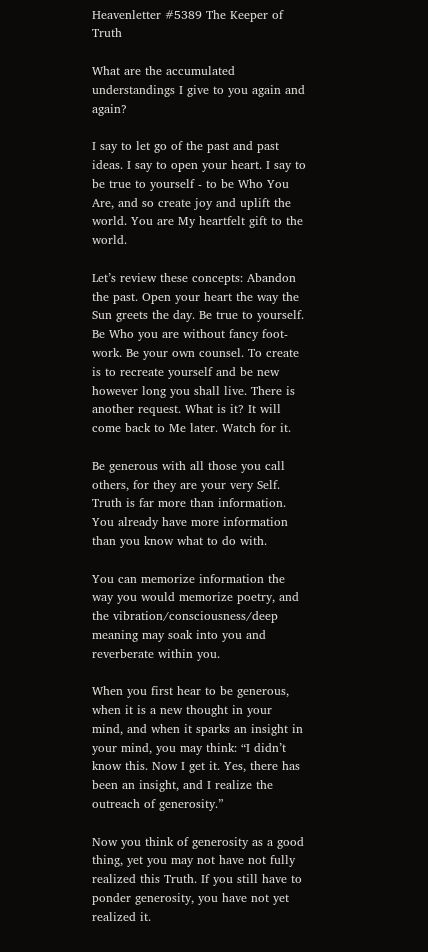Heavenletter #5389 The Keeper of Truth

What are the accumulated understandings I give to you again and again?

I say to let go of the past and past ideas. I say to open your heart. I say to be true to yourself - to be Who You Are, and so create joy and uplift the world. You are My heartfelt gift to the world.

Let’s review these concepts: Abandon the past. Open your heart the way the Sun greets the day. Be true to yourself. Be Who you are without fancy foot-work. Be your own counsel. To create is to recreate yourself and be new however long you shall live. There is another request. What is it? It will come back to Me later. Watch for it.

Be generous with all those you call others, for they are your very Self. Truth is far more than information. You already have more information than you know what to do with.

You can memorize information the way you would memorize poetry, and the vibration/consciousness/deep meaning may soak into you and reverberate within you.

When you first hear to be generous, when it is a new thought in your mind, and when it sparks an insight in your mind, you may think: “I didn’t know this. Now I get it. Yes, there has been an insight, and I realize the outreach of generosity.”

Now you think of generosity as a good thing, yet you may not have not fully realized this Truth. If you still have to ponder generosity, you have not yet realized it.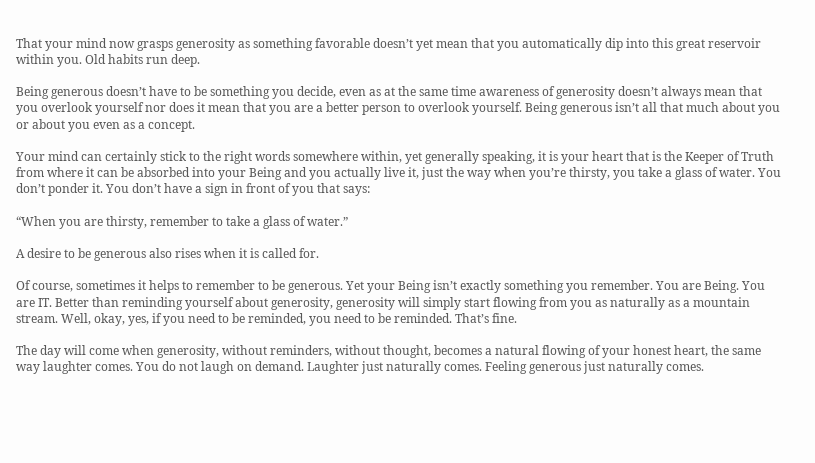That your mind now grasps generosity as something favorable doesn’t yet mean that you automatically dip into this great reservoir within you. Old habits run deep.

Being generous doesn’t have to be something you decide, even as at the same time awareness of generosity doesn’t always mean that you overlook yourself nor does it mean that you are a better person to overlook yourself. Being generous isn’t all that much about you or about you even as a concept.

Your mind can certainly stick to the right words somewhere within, yet generally speaking, it is your heart that is the Keeper of Truth from where it can be absorbed into your Being and you actually live it, just the way when you’re thirsty, you take a glass of water. You don’t ponder it. You don’t have a sign in front of you that says:

“When you are thirsty, remember to take a glass of water.”

A desire to be generous also rises when it is called for.

Of course, sometimes it helps to remember to be generous. Yet your Being isn’t exactly something you remember. You are Being. You are IT. Better than reminding yourself about generosity, generosity will simply start flowing from you as naturally as a mountain stream. Well, okay, yes, if you need to be reminded, you need to be reminded. That’s fine.

The day will come when generosity, without reminders, without thought, becomes a natural flowing of your honest heart, the same way laughter comes. You do not laugh on demand. Laughter just naturally comes. Feeling generous just naturally comes.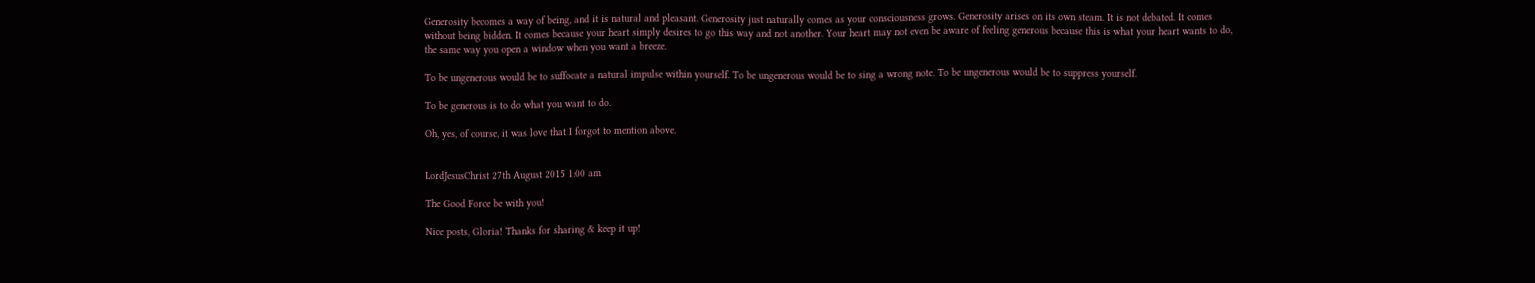Generosity becomes a way of being, and it is natural and pleasant. Generosity just naturally comes as your consciousness grows. Generosity arises on its own steam. It is not debated. It comes without being bidden. It comes because your heart simply desires to go this way and not another. Your heart may not even be aware of feeling generous because this is what your heart wants to do, the same way you open a window when you want a breeze.

To be ungenerous would be to suffocate a natural impulse within yourself. To be ungenerous would be to sing a wrong note. To be ungenerous would be to suppress yourself.

To be generous is to do what you want to do.

Oh, yes, of course, it was love that I forgot to mention above.


LordJesusChrist 27th August 2015 1:00 am

The Good Force be with you!

Nice posts, Gloria! Thanks for sharing & keep it up!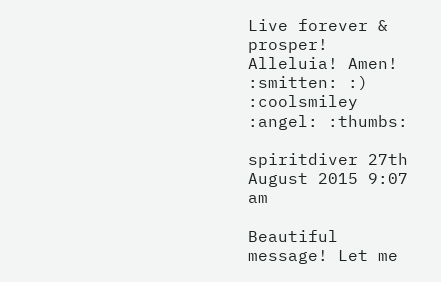Live forever & prosper! Alleluia! Amen!
:smitten: :) :coolsmiley :angel: :thumbs:

spiritdiver 27th August 2015 9:07 am

Beautiful message! Let me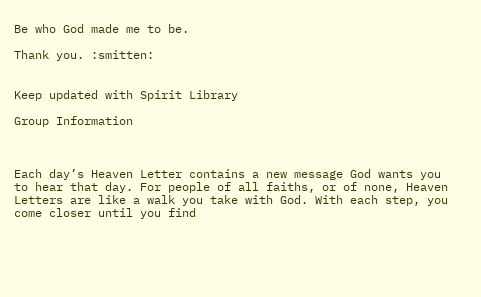Be who God made me to be.

Thank you. :smitten:


Keep updated with Spirit Library

Group Information



Each day’s Heaven Letter contains a new message God wants you to hear that day. For people of all faiths, or of none, Heaven Letters are like a walk you take with God. With each step, you come closer until you find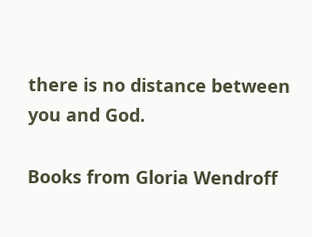there is no distance between you and God.

Books from Gloria Wendroff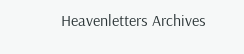Heavenletters Archives